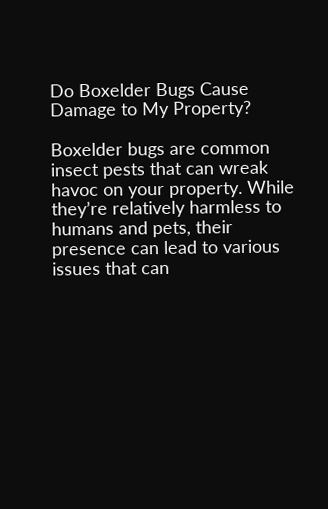Do Boxelder Bugs Cause Damage to My Property?

Boxelder bugs are common insect pests that can wreak havoc on your property. While they’re relatively harmless to humans and pets, their presence can lead to various issues that can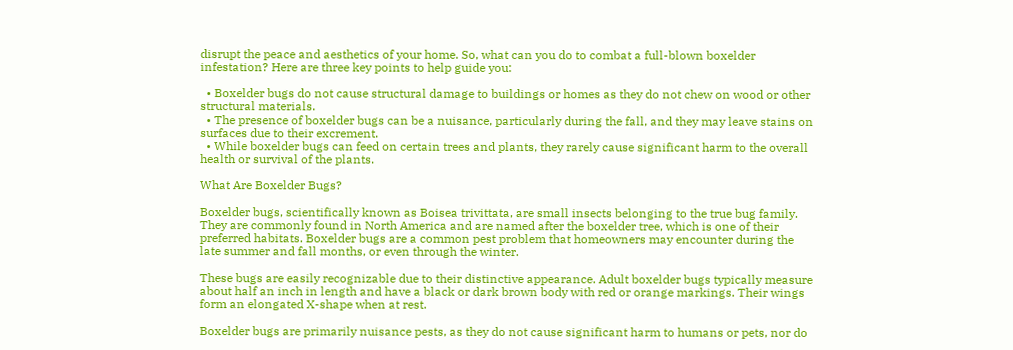disrupt the peace and aesthetics of your home. So, what can you do to combat a full-blown boxelder infestation? Here are three key points to help guide you:

  • Boxelder bugs do not cause structural damage to buildings or homes as they do not chew on wood or other structural materials.
  • The presence of boxelder bugs can be a nuisance, particularly during the fall, and they may leave stains on surfaces due to their excrement.
  • While boxelder bugs can feed on certain trees and plants, they rarely cause significant harm to the overall health or survival of the plants.

What Are Boxelder Bugs?

Boxelder bugs, scientifically known as Boisea trivittata, are small insects belonging to the true bug family. They are commonly found in North America and are named after the boxelder tree, which is one of their preferred habitats. Boxelder bugs are a common pest problem that homeowners may encounter during the late summer and fall months, or even through the winter.

These bugs are easily recognizable due to their distinctive appearance. Adult boxelder bugs typically measure about half an inch in length and have a black or dark brown body with red or orange markings. Their wings form an elongated X-shape when at rest.

Boxelder bugs are primarily nuisance pests, as they do not cause significant harm to humans or pets, nor do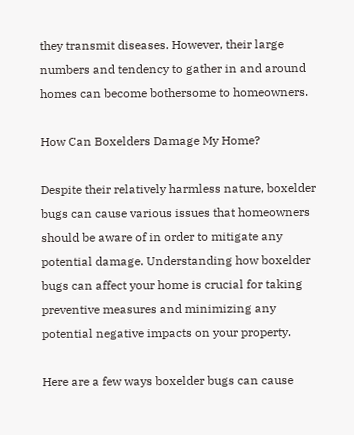they transmit diseases. However, their large numbers and tendency to gather in and around homes can become bothersome to homeowners.

How Can Boxelders Damage My Home?

Despite their relatively harmless nature, boxelder bugs can cause various issues that homeowners should be aware of in order to mitigate any potential damage. Understanding how boxelder bugs can affect your home is crucial for taking preventive measures and minimizing any potential negative impacts on your property.

Here are a few ways boxelder bugs can cause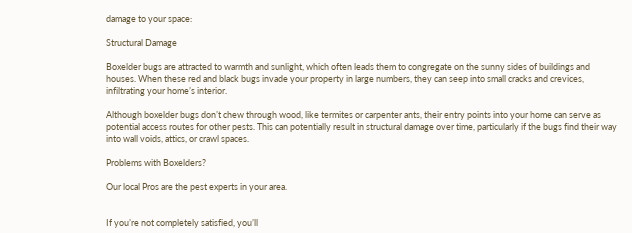damage to your space:

Structural Damage

Boxelder bugs are attracted to warmth and sunlight, which often leads them to congregate on the sunny sides of buildings and houses. When these red and black bugs invade your property in large numbers, they can seep into small cracks and crevices, infiltrating your home’s interior.

Although boxelder bugs don’t chew through wood, like termites or carpenter ants, their entry points into your home can serve as potential access routes for other pests. This can potentially result in structural damage over time, particularly if the bugs find their way into wall voids, attics, or crawl spaces.

Problems with Boxelders?

Our local Pros are the pest experts in your area.


If you’re not completely satisfied, you’ll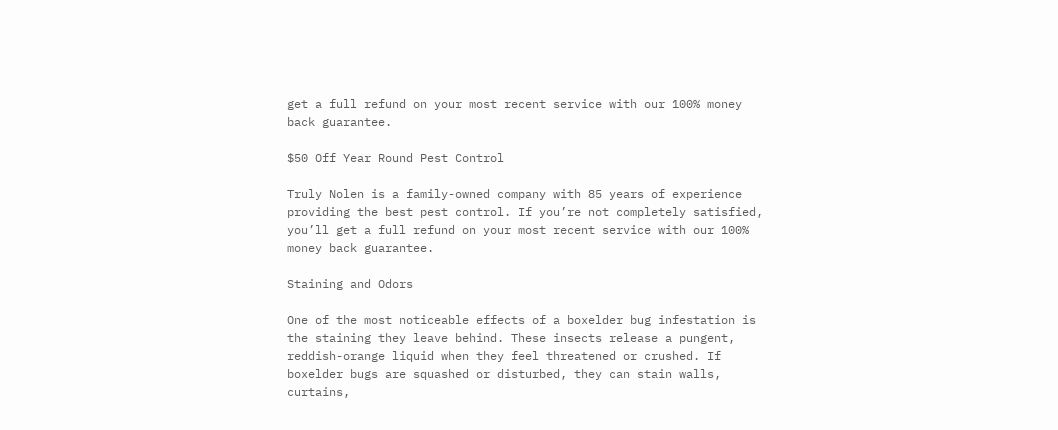get a full refund on your most recent service with our 100% money back guarantee.

$50 Off Year Round Pest Control

Truly Nolen is a family-owned company with 85 years of experience providing the best pest control. If you’re not completely satisfied, you’ll get a full refund on your most recent service with our 100% money back guarantee.

Staining and Odors

One of the most noticeable effects of a boxelder bug infestation is the staining they leave behind. These insects release a pungent, reddish-orange liquid when they feel threatened or crushed. If boxelder bugs are squashed or disturbed, they can stain walls, curtains,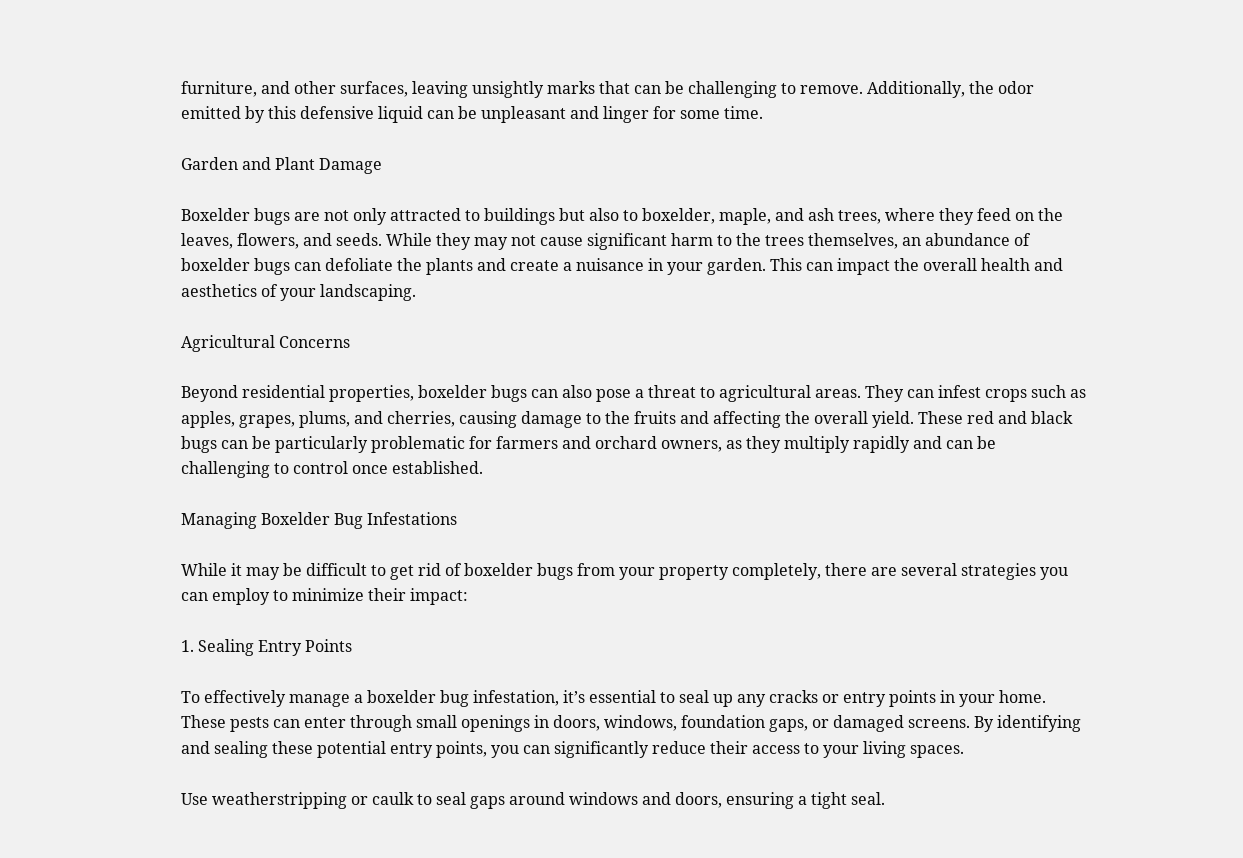furniture, and other surfaces, leaving unsightly marks that can be challenging to remove. Additionally, the odor emitted by this defensive liquid can be unpleasant and linger for some time.

Garden and Plant Damage

Boxelder bugs are not only attracted to buildings but also to boxelder, maple, and ash trees, where they feed on the leaves, flowers, and seeds. While they may not cause significant harm to the trees themselves, an abundance of boxelder bugs can defoliate the plants and create a nuisance in your garden. This can impact the overall health and aesthetics of your landscaping.

Agricultural Concerns

Beyond residential properties, boxelder bugs can also pose a threat to agricultural areas. They can infest crops such as apples, grapes, plums, and cherries, causing damage to the fruits and affecting the overall yield. These red and black bugs can be particularly problematic for farmers and orchard owners, as they multiply rapidly and can be challenging to control once established.

Managing Boxelder Bug Infestations

While it may be difficult to get rid of boxelder bugs from your property completely, there are several strategies you can employ to minimize their impact:

1. Sealing Entry Points

To effectively manage a boxelder bug infestation, it’s essential to seal up any cracks or entry points in your home. These pests can enter through small openings in doors, windows, foundation gaps, or damaged screens. By identifying and sealing these potential entry points, you can significantly reduce their access to your living spaces.

Use weatherstripping or caulk to seal gaps around windows and doors, ensuring a tight seal.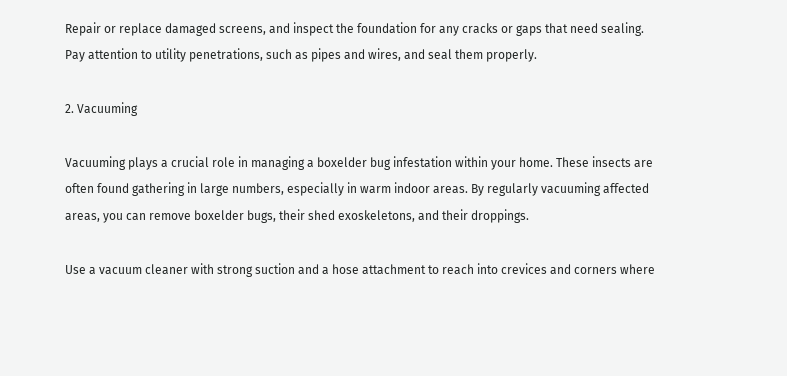Repair or replace damaged screens, and inspect the foundation for any cracks or gaps that need sealing. Pay attention to utility penetrations, such as pipes and wires, and seal them properly.

2. Vacuuming

Vacuuming plays a crucial role in managing a boxelder bug infestation within your home. These insects are often found gathering in large numbers, especially in warm indoor areas. By regularly vacuuming affected areas, you can remove boxelder bugs, their shed exoskeletons, and their droppings.

Use a vacuum cleaner with strong suction and a hose attachment to reach into crevices and corners where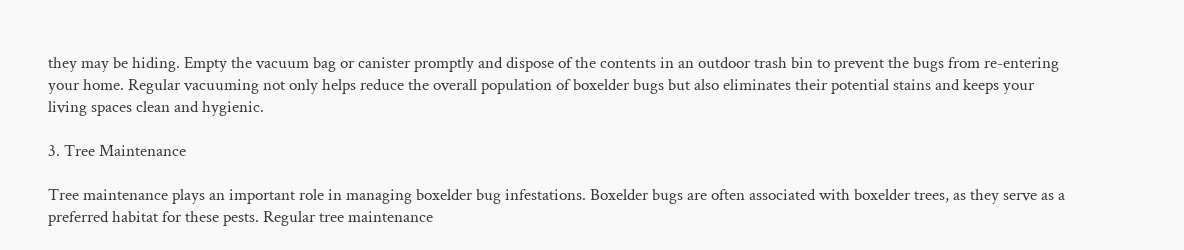they may be hiding. Empty the vacuum bag or canister promptly and dispose of the contents in an outdoor trash bin to prevent the bugs from re-entering your home. Regular vacuuming not only helps reduce the overall population of boxelder bugs but also eliminates their potential stains and keeps your living spaces clean and hygienic.

3. Tree Maintenance

Tree maintenance plays an important role in managing boxelder bug infestations. Boxelder bugs are often associated with boxelder trees, as they serve as a preferred habitat for these pests. Regular tree maintenance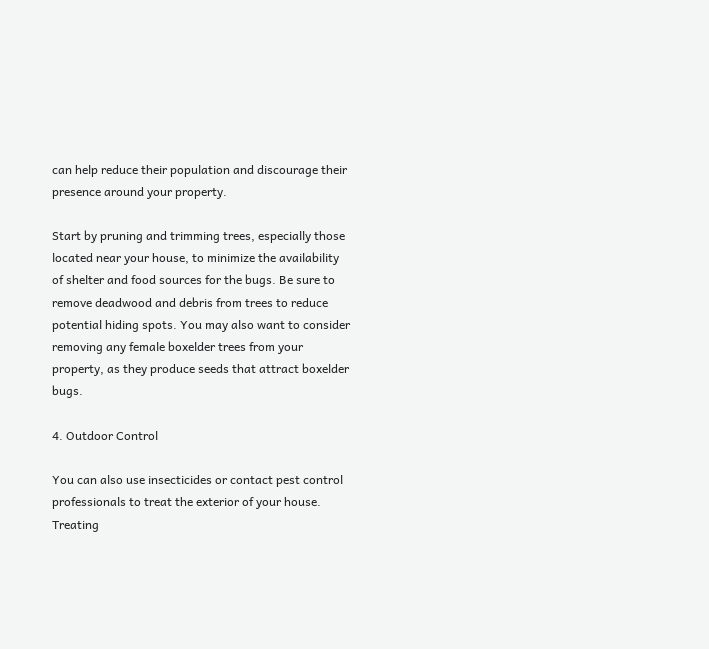can help reduce their population and discourage their presence around your property.

Start by pruning and trimming trees, especially those located near your house, to minimize the availability of shelter and food sources for the bugs. Be sure to remove deadwood and debris from trees to reduce potential hiding spots. You may also want to consider removing any female boxelder trees from your property, as they produce seeds that attract boxelder bugs.

4. Outdoor Control

You can also use insecticides or contact pest control professionals to treat the exterior of your house. Treating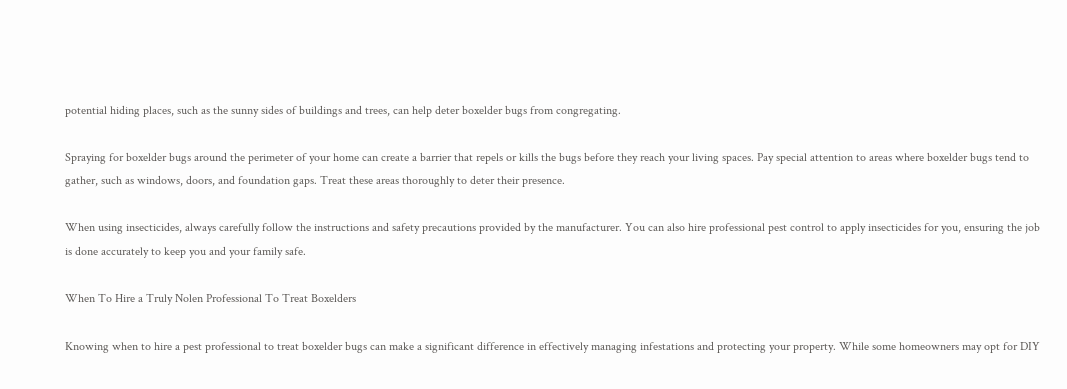potential hiding places, such as the sunny sides of buildings and trees, can help deter boxelder bugs from congregating.

Spraying for boxelder bugs around the perimeter of your home can create a barrier that repels or kills the bugs before they reach your living spaces. Pay special attention to areas where boxelder bugs tend to gather, such as windows, doors, and foundation gaps. Treat these areas thoroughly to deter their presence.

When using insecticides, always carefully follow the instructions and safety precautions provided by the manufacturer. You can also hire professional pest control to apply insecticides for you, ensuring the job is done accurately to keep you and your family safe.

When To Hire a Truly Nolen Professional To Treat Boxelders

Knowing when to hire a pest professional to treat boxelder bugs can make a significant difference in effectively managing infestations and protecting your property. While some homeowners may opt for DIY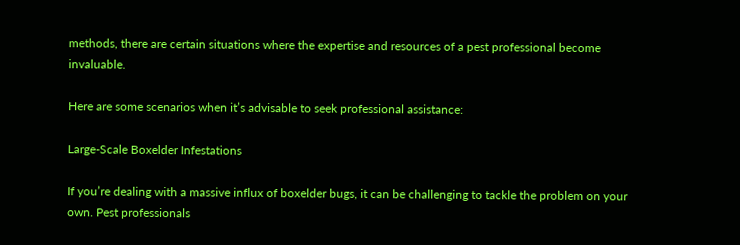methods, there are certain situations where the expertise and resources of a pest professional become invaluable.

Here are some scenarios when it’s advisable to seek professional assistance:

Large-Scale Boxelder Infestations

If you’re dealing with a massive influx of boxelder bugs, it can be challenging to tackle the problem on your own. Pest professionals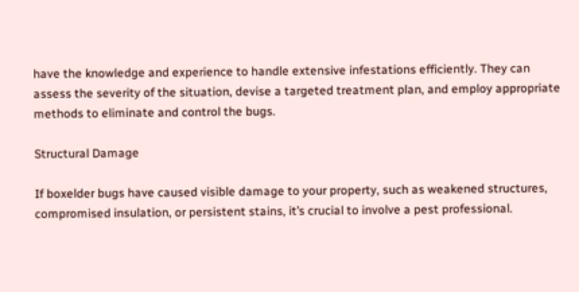have the knowledge and experience to handle extensive infestations efficiently. They can assess the severity of the situation, devise a targeted treatment plan, and employ appropriate methods to eliminate and control the bugs.

Structural Damage

If boxelder bugs have caused visible damage to your property, such as weakened structures, compromised insulation, or persistent stains, it’s crucial to involve a pest professional.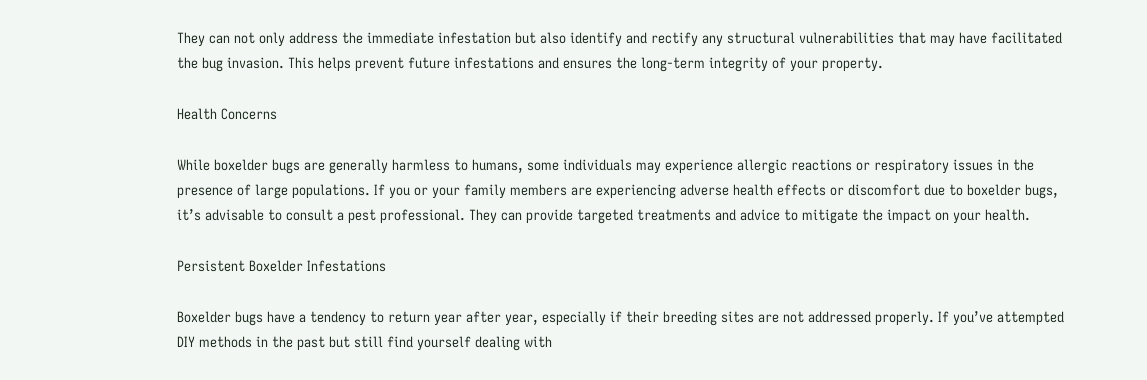They can not only address the immediate infestation but also identify and rectify any structural vulnerabilities that may have facilitated the bug invasion. This helps prevent future infestations and ensures the long-term integrity of your property.

Health Concerns

While boxelder bugs are generally harmless to humans, some individuals may experience allergic reactions or respiratory issues in the presence of large populations. If you or your family members are experiencing adverse health effects or discomfort due to boxelder bugs, it’s advisable to consult a pest professional. They can provide targeted treatments and advice to mitigate the impact on your health.

Persistent Boxelder Infestations

Boxelder bugs have a tendency to return year after year, especially if their breeding sites are not addressed properly. If you’ve attempted DIY methods in the past but still find yourself dealing with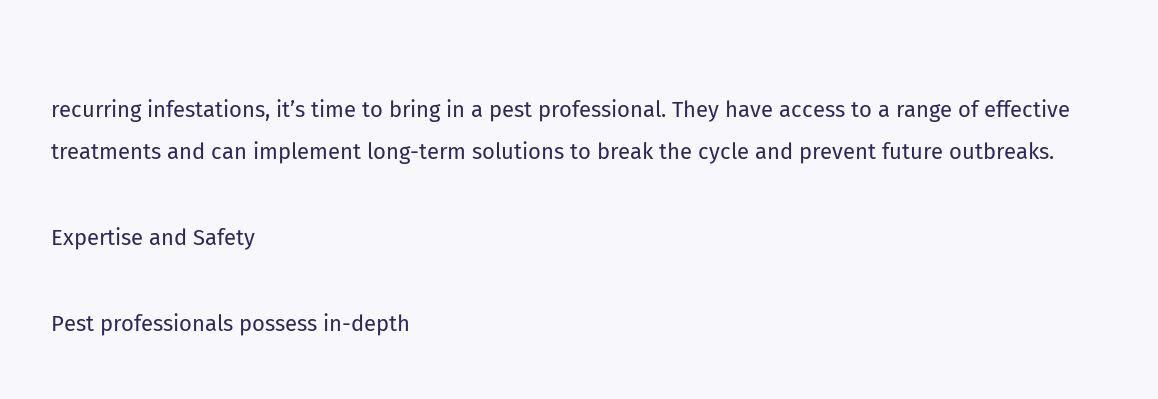recurring infestations, it’s time to bring in a pest professional. They have access to a range of effective treatments and can implement long-term solutions to break the cycle and prevent future outbreaks.

Expertise and Safety

Pest professionals possess in-depth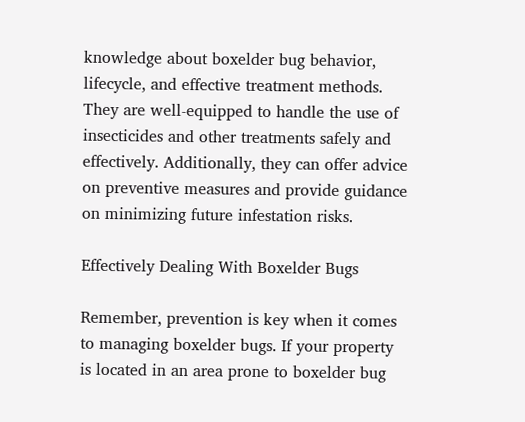knowledge about boxelder bug behavior, lifecycle, and effective treatment methods. They are well-equipped to handle the use of insecticides and other treatments safely and effectively. Additionally, they can offer advice on preventive measures and provide guidance on minimizing future infestation risks.

Effectively Dealing With Boxelder Bugs

Remember, prevention is key when it comes to managing boxelder bugs. If your property is located in an area prone to boxelder bug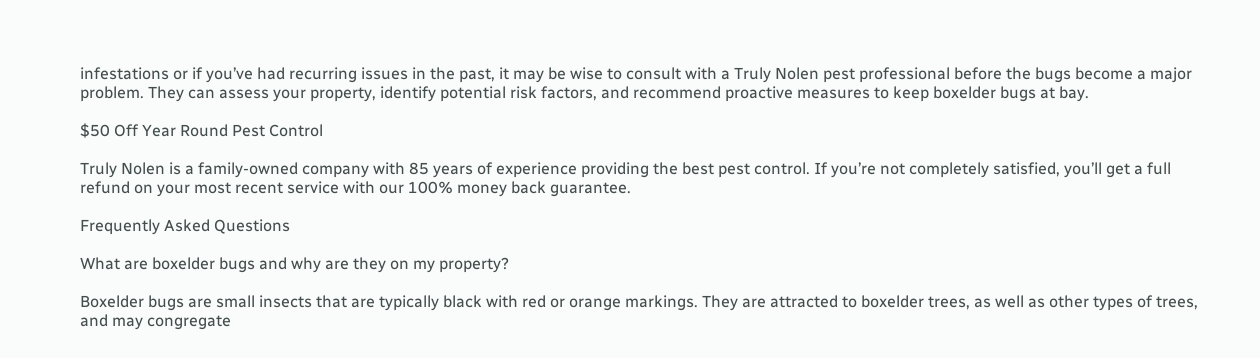infestations or if you’ve had recurring issues in the past, it may be wise to consult with a Truly Nolen pest professional before the bugs become a major problem. They can assess your property, identify potential risk factors, and recommend proactive measures to keep boxelder bugs at bay.

$50 Off Year Round Pest Control

Truly Nolen is a family-owned company with 85 years of experience providing the best pest control. If you’re not completely satisfied, you’ll get a full refund on your most recent service with our 100% money back guarantee.

Frequently Asked Questions

What are boxelder bugs and why are they on my property?

Boxelder bugs are small insects that are typically black with red or orange markings. They are attracted to boxelder trees, as well as other types of trees, and may congregate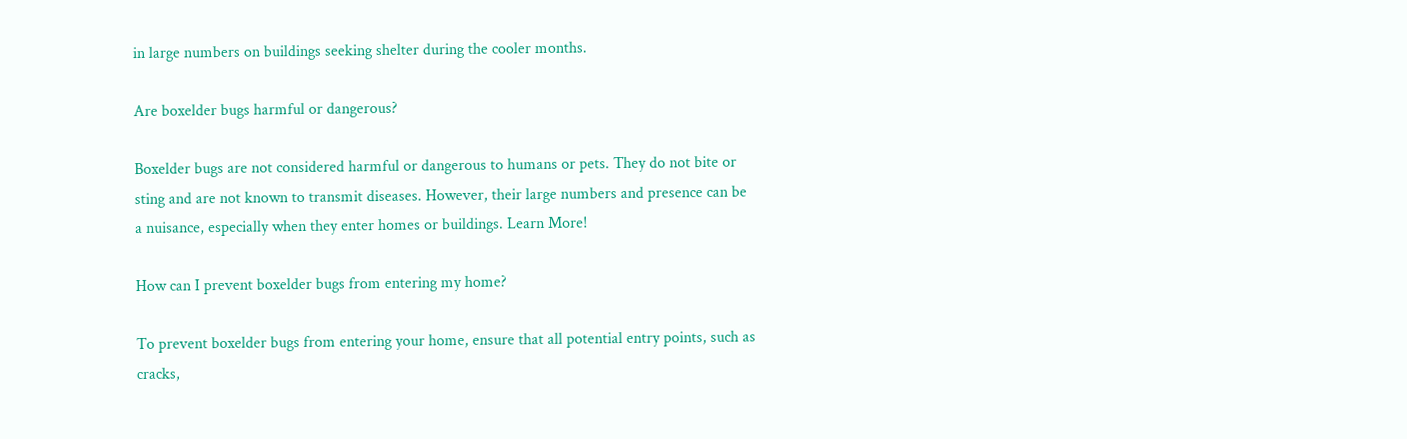in large numbers on buildings seeking shelter during the cooler months.

Are boxelder bugs harmful or dangerous?

Boxelder bugs are not considered harmful or dangerous to humans or pets. They do not bite or sting and are not known to transmit diseases. However, their large numbers and presence can be a nuisance, especially when they enter homes or buildings. Learn More!

How can I prevent boxelder bugs from entering my home?

To prevent boxelder bugs from entering your home, ensure that all potential entry points, such as cracks,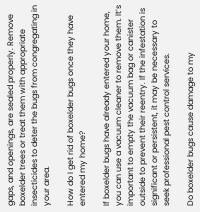gaps, and openings, are sealed properly. Remove boxelder trees or treat them with appropriate insecticides to deter the bugs from congregating in your area.

How do I get rid of boxelder bugs once they have entered my home?

If boxelder bugs have already entered your home, you can use a vacuum cleaner to remove them. It’s important to empty the vacuum bag or canister outside to prevent their reentry. If the infestation is significant or persistent, it may be necessary to seek professional pest control services.

Do boxelder bugs cause damage to my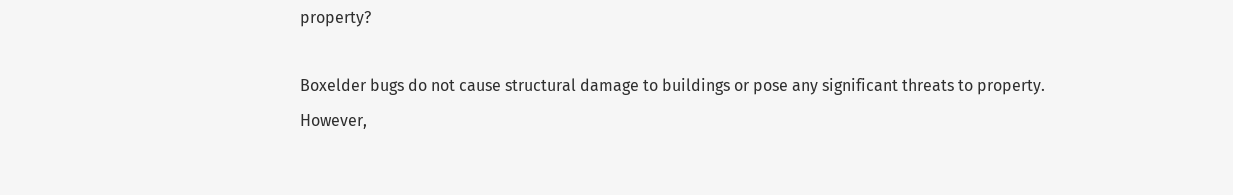property?

Boxelder bugs do not cause structural damage to buildings or pose any significant threats to property. However,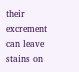their excrement can leave stains on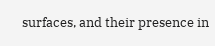surfaces, and their presence in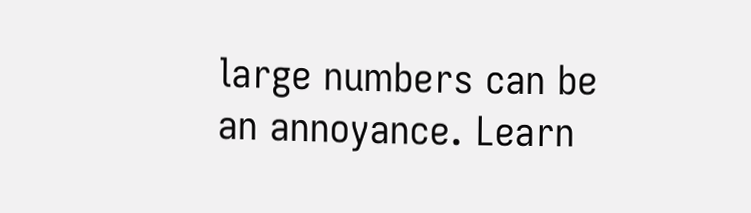large numbers can be an annoyance. Learn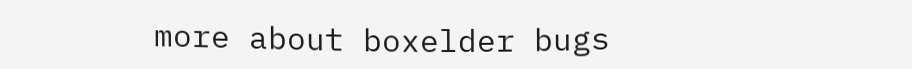more about boxelder bugs